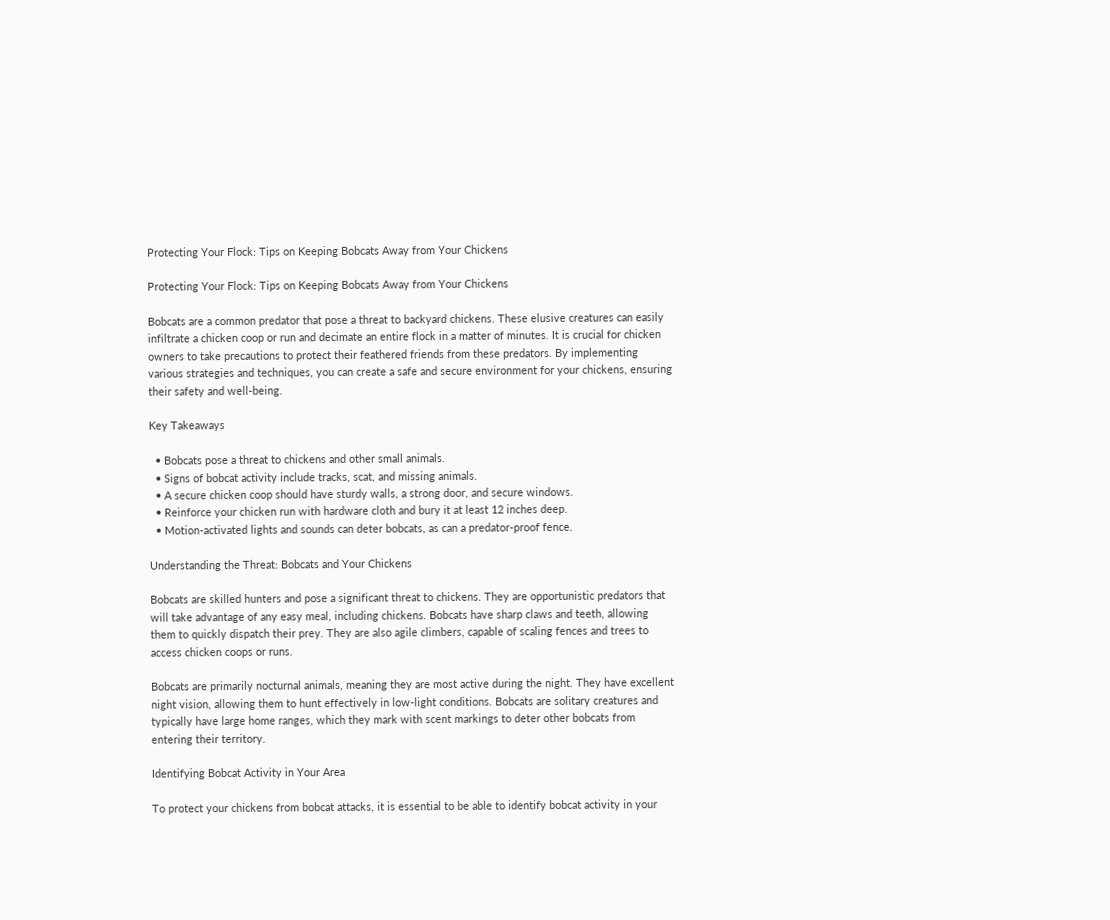Protecting Your Flock: Tips on Keeping Bobcats Away from Your Chickens

Protecting Your Flock: Tips on Keeping Bobcats Away from Your Chickens

Bobcats are a common predator that pose a threat to backyard chickens. These elusive creatures can easily infiltrate a chicken coop or run and decimate an entire flock in a matter of minutes. It is crucial for chicken owners to take precautions to protect their feathered friends from these predators. By implementing various strategies and techniques, you can create a safe and secure environment for your chickens, ensuring their safety and well-being.

Key Takeaways

  • Bobcats pose a threat to chickens and other small animals.
  • Signs of bobcat activity include tracks, scat, and missing animals.
  • A secure chicken coop should have sturdy walls, a strong door, and secure windows.
  • Reinforce your chicken run with hardware cloth and bury it at least 12 inches deep.
  • Motion-activated lights and sounds can deter bobcats, as can a predator-proof fence.

Understanding the Threat: Bobcats and Your Chickens

Bobcats are skilled hunters and pose a significant threat to chickens. They are opportunistic predators that will take advantage of any easy meal, including chickens. Bobcats have sharp claws and teeth, allowing them to quickly dispatch their prey. They are also agile climbers, capable of scaling fences and trees to access chicken coops or runs.

Bobcats are primarily nocturnal animals, meaning they are most active during the night. They have excellent night vision, allowing them to hunt effectively in low-light conditions. Bobcats are solitary creatures and typically have large home ranges, which they mark with scent markings to deter other bobcats from entering their territory.

Identifying Bobcat Activity in Your Area

To protect your chickens from bobcat attacks, it is essential to be able to identify bobcat activity in your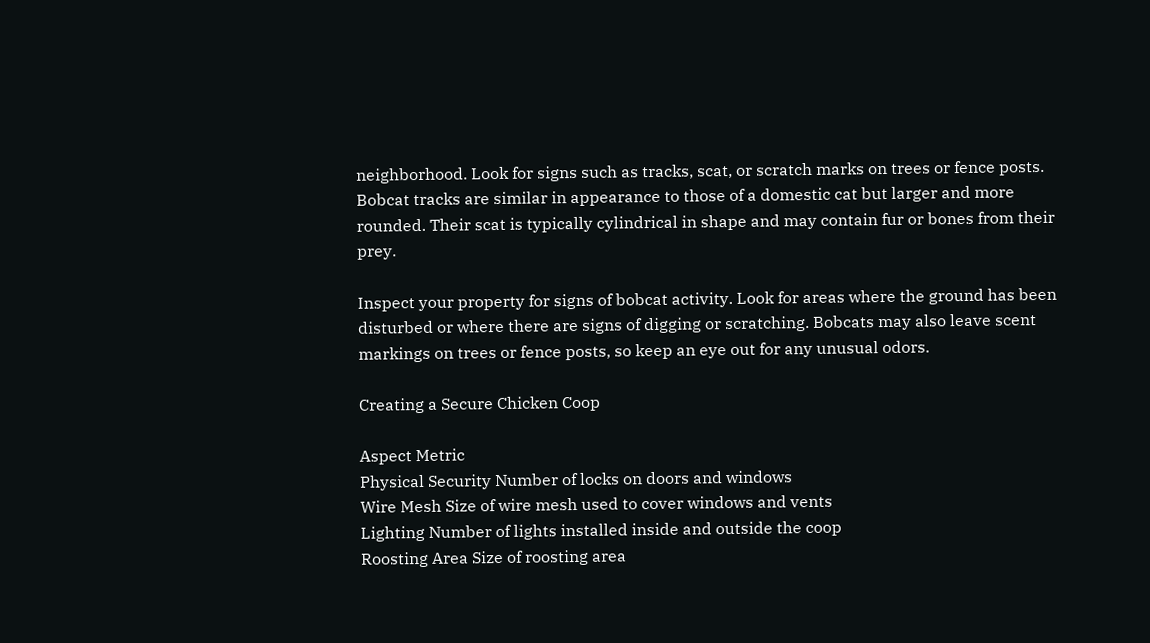neighborhood. Look for signs such as tracks, scat, or scratch marks on trees or fence posts. Bobcat tracks are similar in appearance to those of a domestic cat but larger and more rounded. Their scat is typically cylindrical in shape and may contain fur or bones from their prey.

Inspect your property for signs of bobcat activity. Look for areas where the ground has been disturbed or where there are signs of digging or scratching. Bobcats may also leave scent markings on trees or fence posts, so keep an eye out for any unusual odors.

Creating a Secure Chicken Coop

Aspect Metric
Physical Security Number of locks on doors and windows
Wire Mesh Size of wire mesh used to cover windows and vents
Lighting Number of lights installed inside and outside the coop
Roosting Area Size of roosting area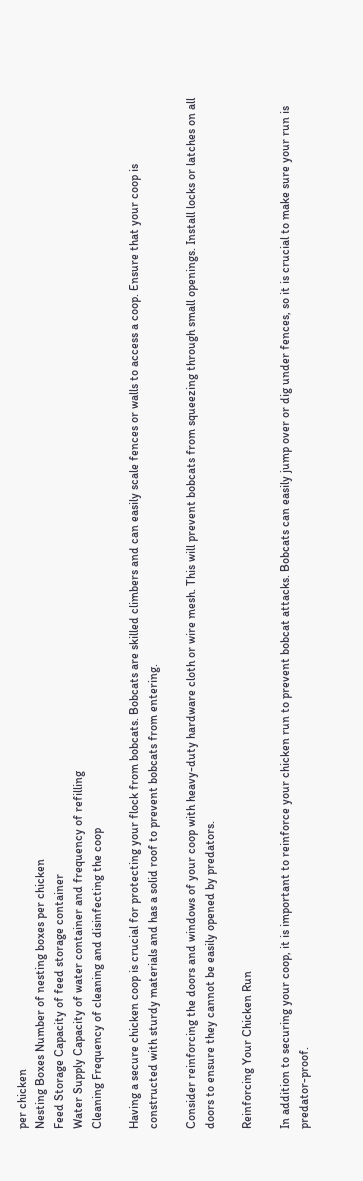per chicken
Nesting Boxes Number of nesting boxes per chicken
Feed Storage Capacity of feed storage container
Water Supply Capacity of water container and frequency of refilling
Cleaning Frequency of cleaning and disinfecting the coop

Having a secure chicken coop is crucial for protecting your flock from bobcats. Bobcats are skilled climbers and can easily scale fences or walls to access a coop. Ensure that your coop is constructed with sturdy materials and has a solid roof to prevent bobcats from entering.

Consider reinforcing the doors and windows of your coop with heavy-duty hardware cloth or wire mesh. This will prevent bobcats from squeezing through small openings. Install locks or latches on all doors to ensure they cannot be easily opened by predators.

Reinforcing Your Chicken Run

In addition to securing your coop, it is important to reinforce your chicken run to prevent bobcat attacks. Bobcats can easily jump over or dig under fences, so it is crucial to make sure your run is predator-proof.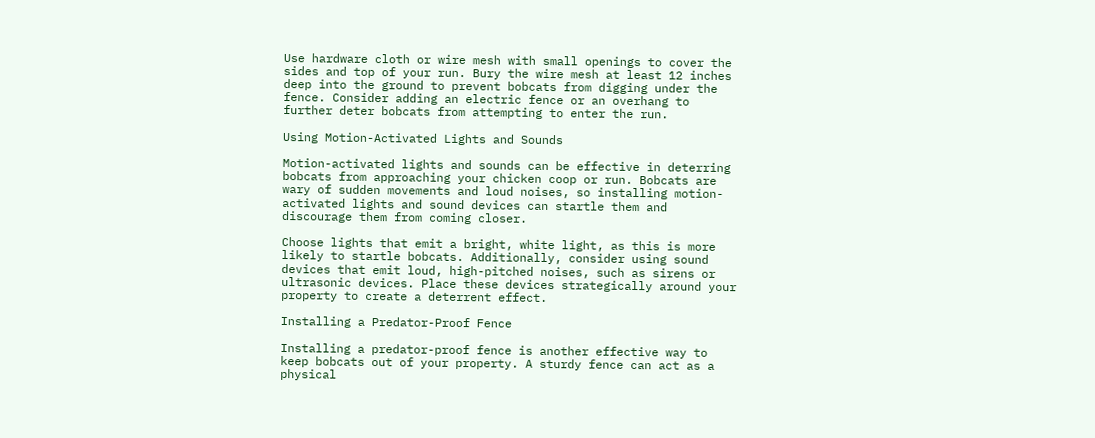Use hardware cloth or wire mesh with small openings to cover the sides and top of your run. Bury the wire mesh at least 12 inches deep into the ground to prevent bobcats from digging under the fence. Consider adding an electric fence or an overhang to further deter bobcats from attempting to enter the run.

Using Motion-Activated Lights and Sounds

Motion-activated lights and sounds can be effective in deterring bobcats from approaching your chicken coop or run. Bobcats are wary of sudden movements and loud noises, so installing motion-activated lights and sound devices can startle them and discourage them from coming closer.

Choose lights that emit a bright, white light, as this is more likely to startle bobcats. Additionally, consider using sound devices that emit loud, high-pitched noises, such as sirens or ultrasonic devices. Place these devices strategically around your property to create a deterrent effect.

Installing a Predator-Proof Fence

Installing a predator-proof fence is another effective way to keep bobcats out of your property. A sturdy fence can act as a physical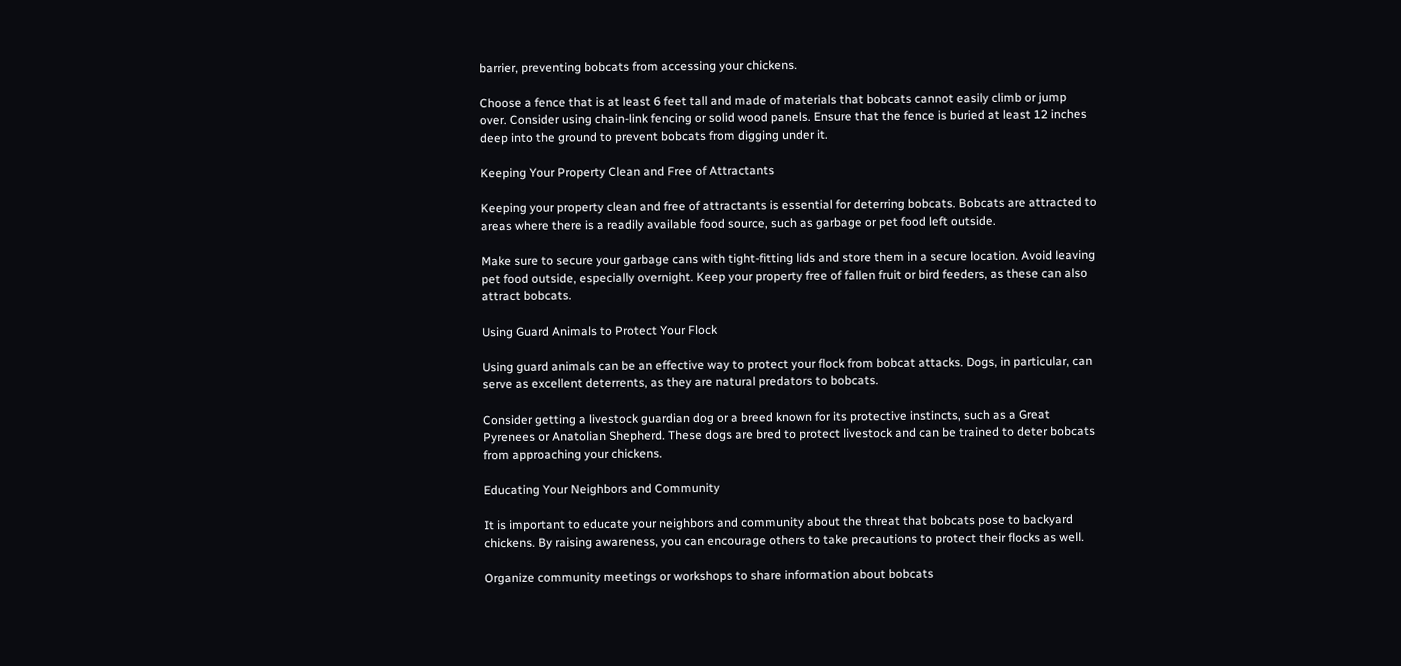barrier, preventing bobcats from accessing your chickens.

Choose a fence that is at least 6 feet tall and made of materials that bobcats cannot easily climb or jump over. Consider using chain-link fencing or solid wood panels. Ensure that the fence is buried at least 12 inches deep into the ground to prevent bobcats from digging under it.

Keeping Your Property Clean and Free of Attractants

Keeping your property clean and free of attractants is essential for deterring bobcats. Bobcats are attracted to areas where there is a readily available food source, such as garbage or pet food left outside.

Make sure to secure your garbage cans with tight-fitting lids and store them in a secure location. Avoid leaving pet food outside, especially overnight. Keep your property free of fallen fruit or bird feeders, as these can also attract bobcats.

Using Guard Animals to Protect Your Flock

Using guard animals can be an effective way to protect your flock from bobcat attacks. Dogs, in particular, can serve as excellent deterrents, as they are natural predators to bobcats.

Consider getting a livestock guardian dog or a breed known for its protective instincts, such as a Great Pyrenees or Anatolian Shepherd. These dogs are bred to protect livestock and can be trained to deter bobcats from approaching your chickens.

Educating Your Neighbors and Community

It is important to educate your neighbors and community about the threat that bobcats pose to backyard chickens. By raising awareness, you can encourage others to take precautions to protect their flocks as well.

Organize community meetings or workshops to share information about bobcats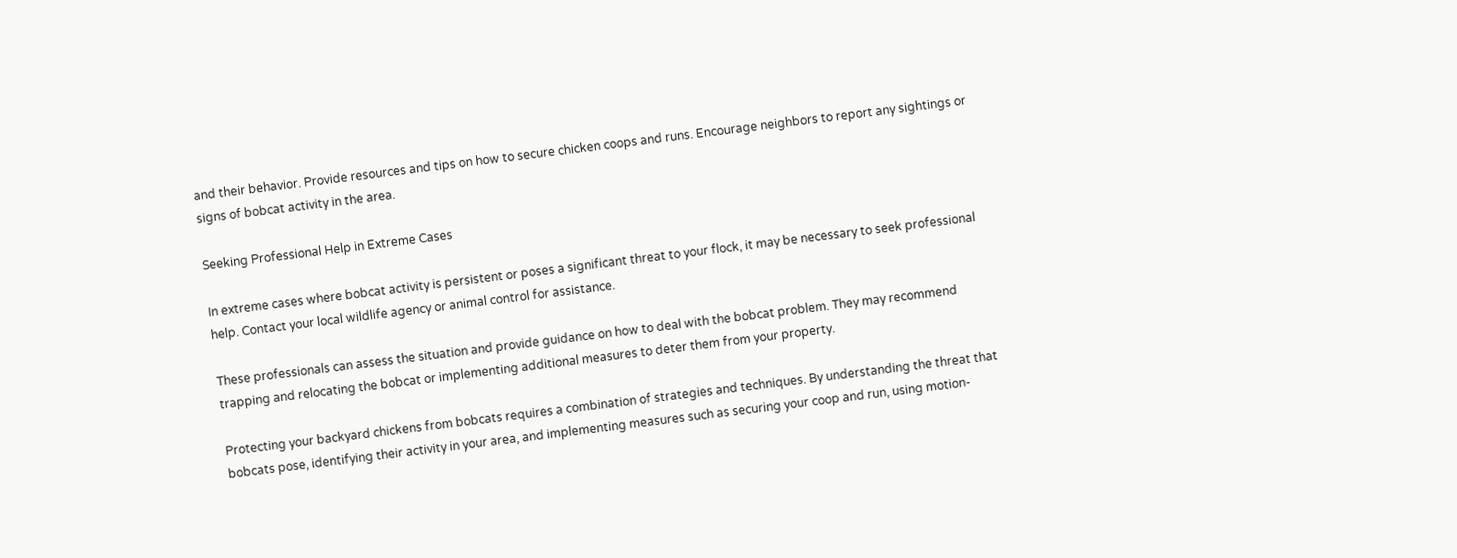and their behavior. Provide resources and tips on how to secure chicken coops and runs. Encourage neighbors to report any sightings or signs of bobcat activity in the area.

Seeking Professional Help in Extreme Cases

In extreme cases where bobcat activity is persistent or poses a significant threat to your flock, it may be necessary to seek professional help. Contact your local wildlife agency or animal control for assistance.

These professionals can assess the situation and provide guidance on how to deal with the bobcat problem. They may recommend trapping and relocating the bobcat or implementing additional measures to deter them from your property.

Protecting your backyard chickens from bobcats requires a combination of strategies and techniques. By understanding the threat that bobcats pose, identifying their activity in your area, and implementing measures such as securing your coop and run, using motion-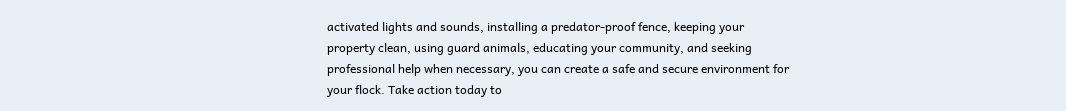activated lights and sounds, installing a predator-proof fence, keeping your property clean, using guard animals, educating your community, and seeking professional help when necessary, you can create a safe and secure environment for your flock. Take action today to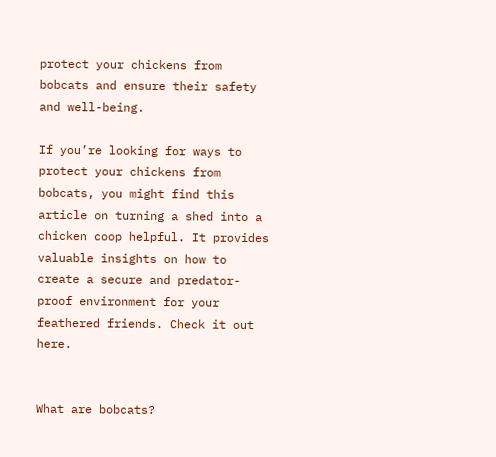protect your chickens from bobcats and ensure their safety and well-being.

If you’re looking for ways to protect your chickens from bobcats, you might find this article on turning a shed into a chicken coop helpful. It provides valuable insights on how to create a secure and predator-proof environment for your feathered friends. Check it out here.


What are bobcats?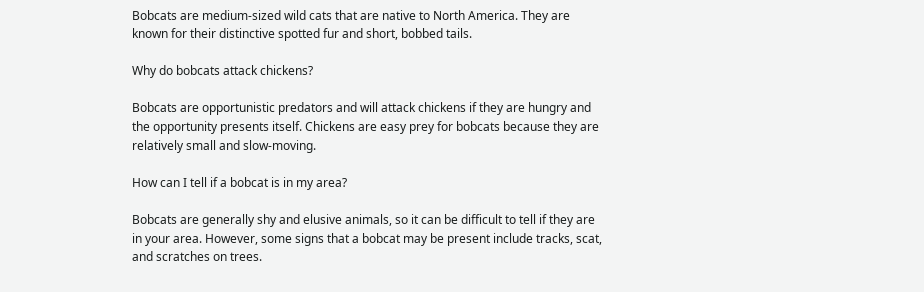Bobcats are medium-sized wild cats that are native to North America. They are known for their distinctive spotted fur and short, bobbed tails.

Why do bobcats attack chickens?

Bobcats are opportunistic predators and will attack chickens if they are hungry and the opportunity presents itself. Chickens are easy prey for bobcats because they are relatively small and slow-moving.

How can I tell if a bobcat is in my area?

Bobcats are generally shy and elusive animals, so it can be difficult to tell if they are in your area. However, some signs that a bobcat may be present include tracks, scat, and scratches on trees.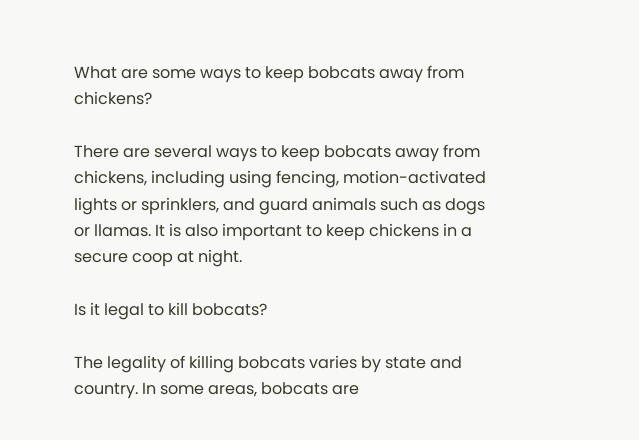What are some ways to keep bobcats away from chickens?

There are several ways to keep bobcats away from chickens, including using fencing, motion-activated lights or sprinklers, and guard animals such as dogs or llamas. It is also important to keep chickens in a secure coop at night.

Is it legal to kill bobcats?

The legality of killing bobcats varies by state and country. In some areas, bobcats are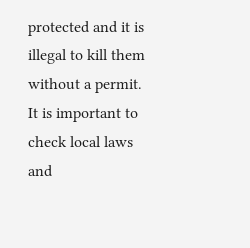protected and it is illegal to kill them without a permit. It is important to check local laws and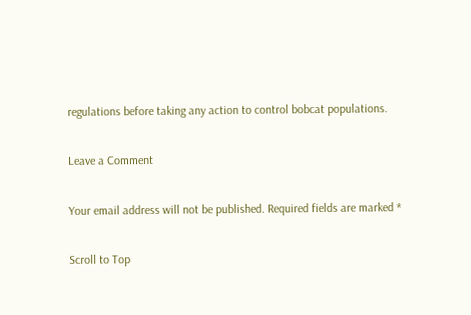regulations before taking any action to control bobcat populations.

Leave a Comment

Your email address will not be published. Required fields are marked *

Scroll to Top